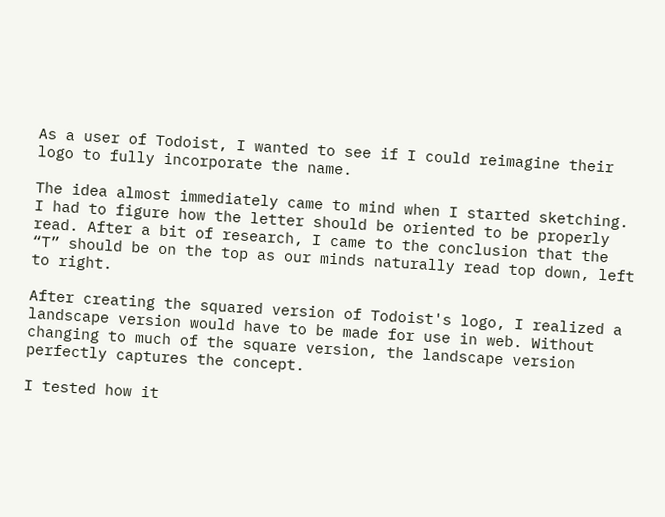As a user of Todoist, I wanted to see if I could reimagine their logo to fully incorporate the name.

The idea almost immediately came to mind when I started sketching. I had to figure how the letter should be oriented to be properly read. After a bit of research, I came to the conclusion that the “T” should be on the top as our minds naturally read top down, left to right.

After creating the squared version of Todoist's logo, I realized a landscape version would have to be made for use in web. Without changing to much of the square version, the landscape version perfectly captures the concept.

I tested how it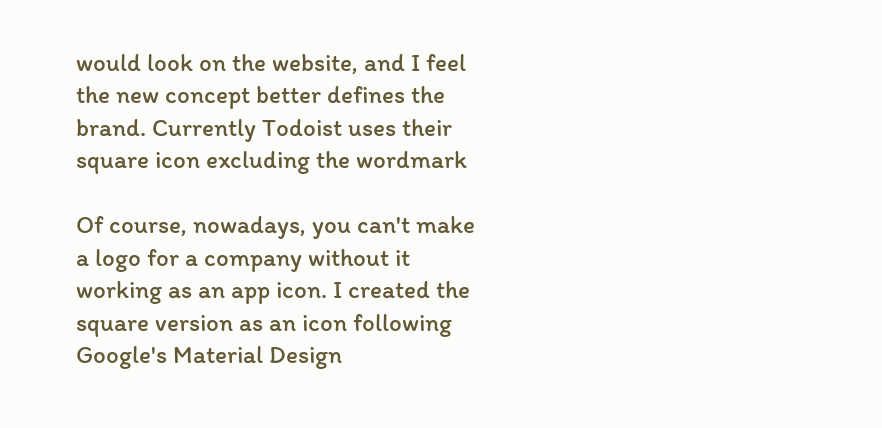would look on the website, and I feel the new concept better defines the brand. Currently Todoist uses their square icon excluding the wordmark

Of course, nowadays, you can't make a logo for a company without it working as an app icon. I created the square version as an icon following Google's Material Design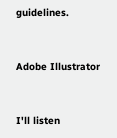guidelines.


Adobe Illustrator


I'll listen